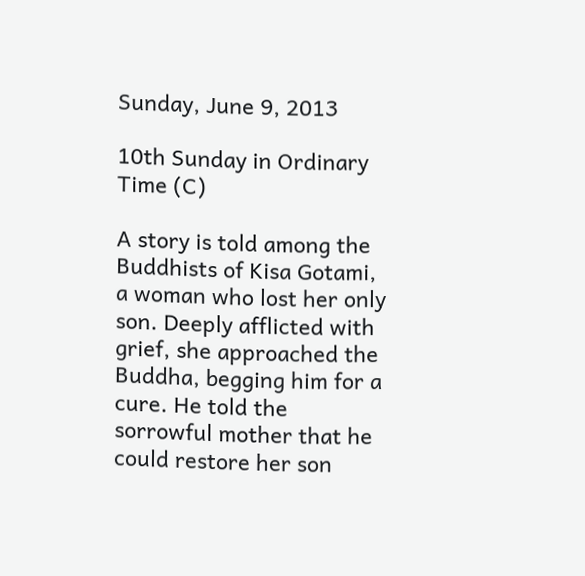Sunday, June 9, 2013

10th Sunday in Ordinary Time (C)

A story is told among the Buddhists of Kisa Gotami, a woman who lost her only son. Deeply afflicted with grief, she approached the Buddha, begging him for a cure. He told the sorrowful mother that he could restore her son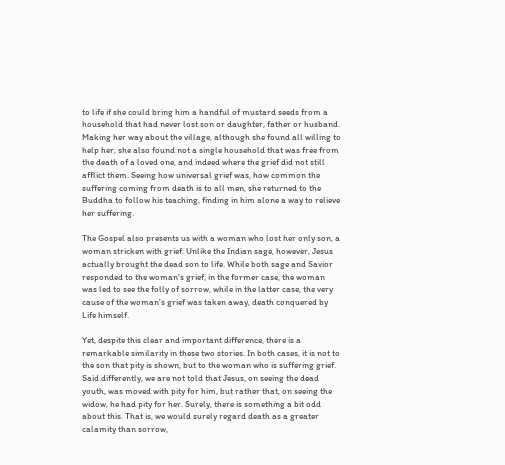to life if she could bring him a handful of mustard seeds from a household that had never lost son or daughter, father or husband. Making her way about the village, although she found all willing to help her, she also found not a single household that was free from the death of a loved one, and indeed where the grief did not still afflict them. Seeing how universal grief was, how common the suffering coming from death is to all men, she returned to the Buddha to follow his teaching, finding in him alone a way to relieve her suffering.

The Gospel also presents us with a woman who lost her only son, a woman stricken with grief. Unlike the Indian sage, however, Jesus actually brought the dead son to life. While both sage and Savior responded to the woman's grief, in the former case, the woman was led to see the folly of sorrow, while in the latter case, the very cause of the woman's grief was taken away, death conquered by Life himself.

Yet, despite this clear and important difference, there is a remarkable similarity in these two stories. In both cases, it is not to the son that pity is shown, but to the woman who is suffering grief. Said differently, we are not told that Jesus, on seeing the dead youth, was moved with pity for him, but rather that, on seeing the widow, he had pity for her. Surely, there is something a bit odd about this. That is, we would surely regard death as a greater calamity than sorrow,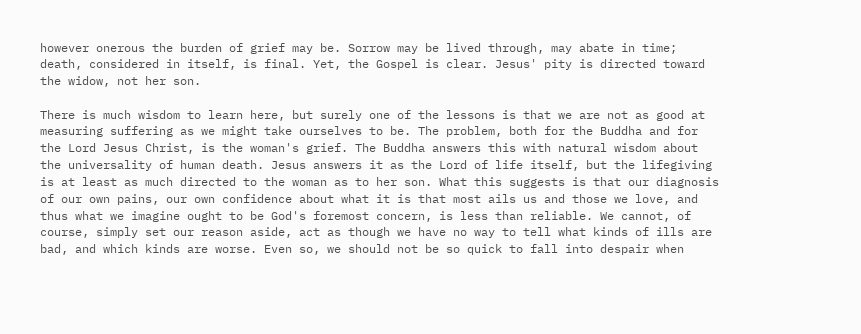however onerous the burden of grief may be. Sorrow may be lived through, may abate in time; death, considered in itself, is final. Yet, the Gospel is clear. Jesus' pity is directed toward the widow, not her son.

There is much wisdom to learn here, but surely one of the lessons is that we are not as good at measuring suffering as we might take ourselves to be. The problem, both for the Buddha and for the Lord Jesus Christ, is the woman's grief. The Buddha answers this with natural wisdom about the universality of human death. Jesus answers it as the Lord of life itself, but the lifegiving is at least as much directed to the woman as to her son. What this suggests is that our diagnosis of our own pains, our own confidence about what it is that most ails us and those we love, and thus what we imagine ought to be God's foremost concern, is less than reliable. We cannot, of course, simply set our reason aside, act as though we have no way to tell what kinds of ills are bad, and which kinds are worse. Even so, we should not be so quick to fall into despair when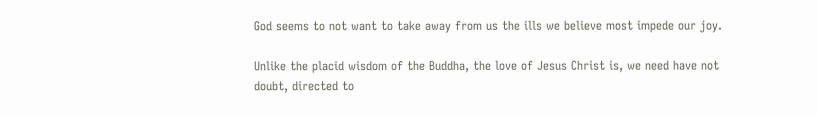God seems to not want to take away from us the ills we believe most impede our joy.

Unlike the placid wisdom of the Buddha, the love of Jesus Christ is, we need have not doubt, directed to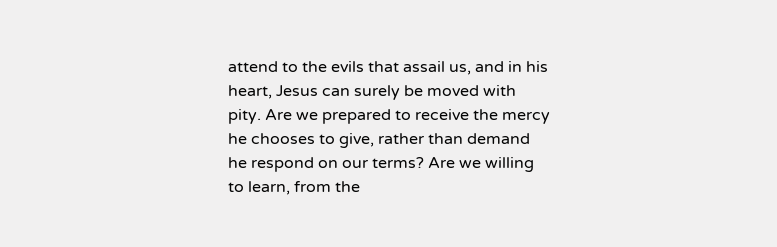attend to the evils that assail us, and in his heart, Jesus can surely be moved with pity. Are we prepared to receive the mercy he chooses to give, rather than demand he respond on our terms? Are we willing to learn, from the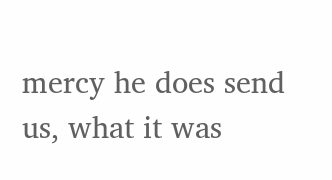mercy he does send us, what it was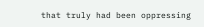that truly had been oppressing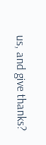us, and give thanks?